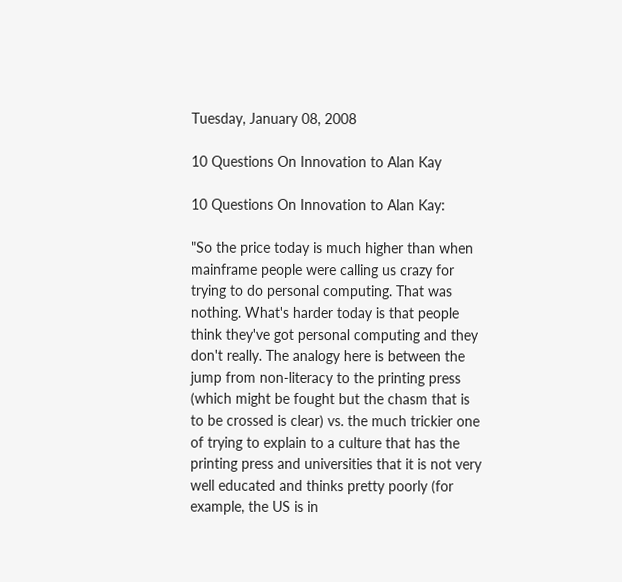Tuesday, January 08, 2008

10 Questions On Innovation to Alan Kay

10 Questions On Innovation to Alan Kay:

"So the price today is much higher than when mainframe people were calling us crazy for trying to do personal computing. That was nothing. What's harder today is that people think they've got personal computing and they don't really. The analogy here is between the jump from non-literacy to the printing press (which might be fought but the chasm that is to be crossed is clear) vs. the much trickier one of trying to explain to a culture that has the printing press and universities that it is not very well educated and thinks pretty poorly (for example, the US is in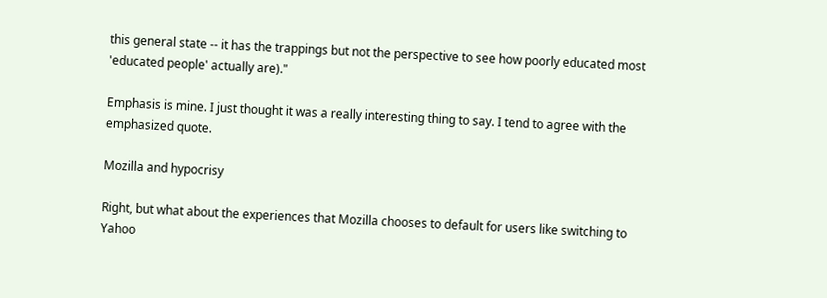this general state -- it has the trappings but not the perspective to see how poorly educated most 'educated people' actually are)."

Emphasis is mine. I just thought it was a really interesting thing to say. I tend to agree with the emphasized quote.

Mozilla and hypocrisy

Right, but what about the experiences that Mozilla chooses to default for users like switching to  Yahoo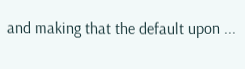and making that the default upon ...